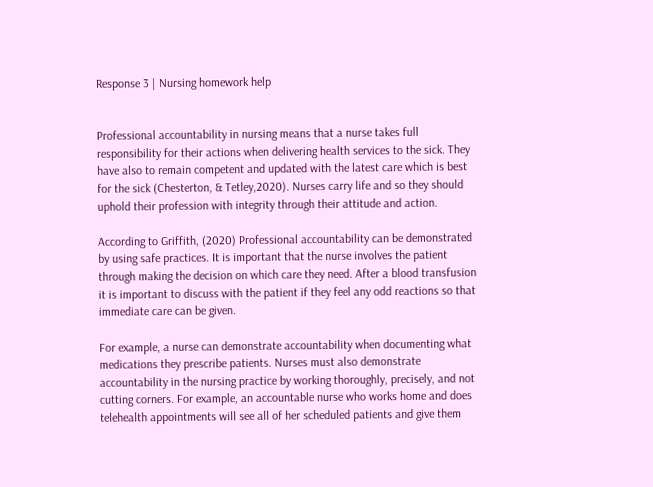Response 3 | Nursing homework help


Professional accountability in nursing means that a nurse takes full responsibility for their actions when delivering health services to the sick. They have also to remain competent and updated with the latest care which is best for the sick (Chesterton, & Tetley,2020). Nurses carry life and so they should uphold their profession with integrity through their attitude and action.

According to Griffith, (2020) Professional accountability can be demonstrated by using safe practices. It is important that the nurse involves the patient through making the decision on which care they need. After a blood transfusion it is important to discuss with the patient if they feel any odd reactions so that immediate care can be given.

For example, a nurse can demonstrate accountability when documenting what medications they prescribe patients. Nurses must also demonstrate accountability in the nursing practice by working thoroughly, precisely, and not cutting corners. For example, an accountable nurse who works home and does telehealth appointments will see all of her scheduled patients and give them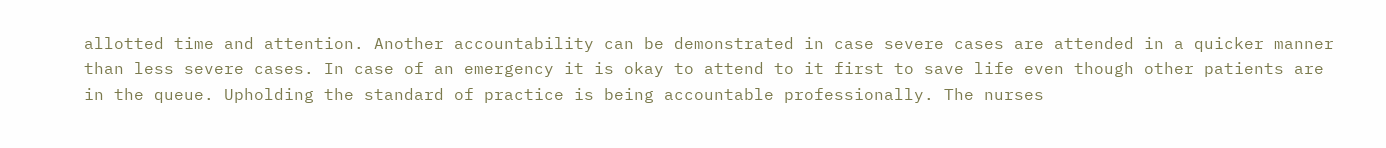allotted time and attention. Another accountability can be demonstrated in case severe cases are attended in a quicker manner than less severe cases. In case of an emergency it is okay to attend to it first to save life even though other patients are in the queue. Upholding the standard of practice is being accountable professionally. The nurses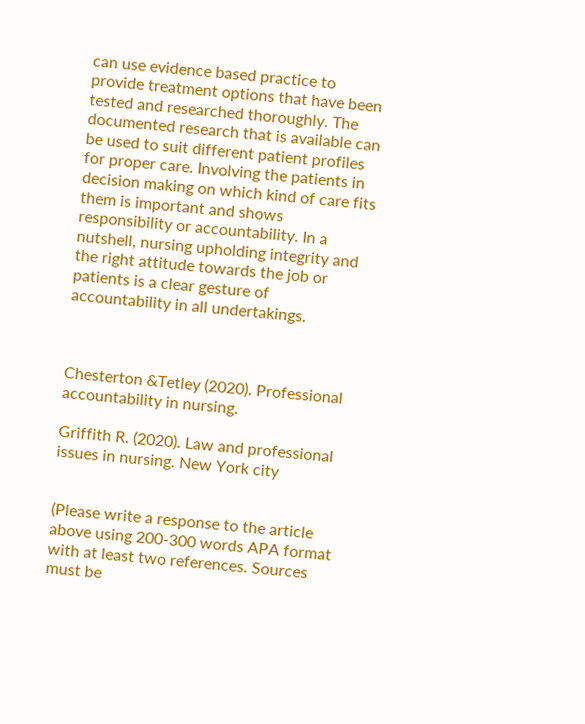can use evidence based practice to provide treatment options that have been tested and researched thoroughly. The documented research that is available can be used to suit different patient profiles for proper care. Involving the patients in decision making on which kind of care fits them is important and shows responsibility or accountability. In a nutshell, nursing upholding integrity and the right attitude towards the job or patients is a clear gesture of accountability in all undertakings.



Chesterton &Tetley (2020). Professional accountability in nursing.

Griffith R. (2020). Law and professional issues in nursing. New York city


(Please write a response to the article above using 200-300 words APA format with at least two references. Sources must be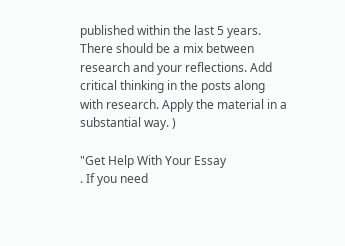published within the last 5 years. There should be a mix between research and your reflections. Add critical thinking in the posts along with research. Apply the material in a substantial way. )

"Get Help With Your Essay
. If you need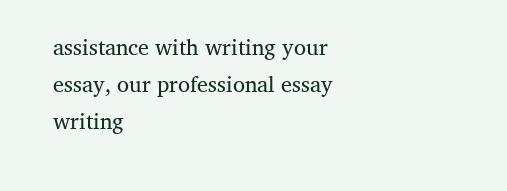assistance with writing your essay, our professional essay writing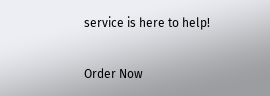service is here to help!

Order Now